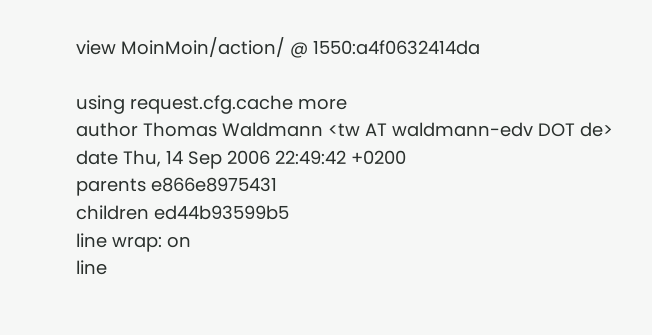view MoinMoin/action/ @ 1550:a4f0632414da

using request.cfg.cache more
author Thomas Waldmann <tw AT waldmann-edv DOT de>
date Thu, 14 Sep 2006 22:49:42 +0200
parents e866e8975431
children ed44b93599b5
line wrap: on
line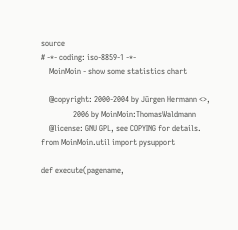source
# -*- coding: iso-8859-1 -*-
    MoinMoin - show some statistics chart

    @copyright: 2000-2004 by Jürgen Hermann <>,
                2006 by MoinMoin:ThomasWaldmann
    @license: GNU GPL, see COPYING for details.
from MoinMoin.util import pysupport

def execute(pagename,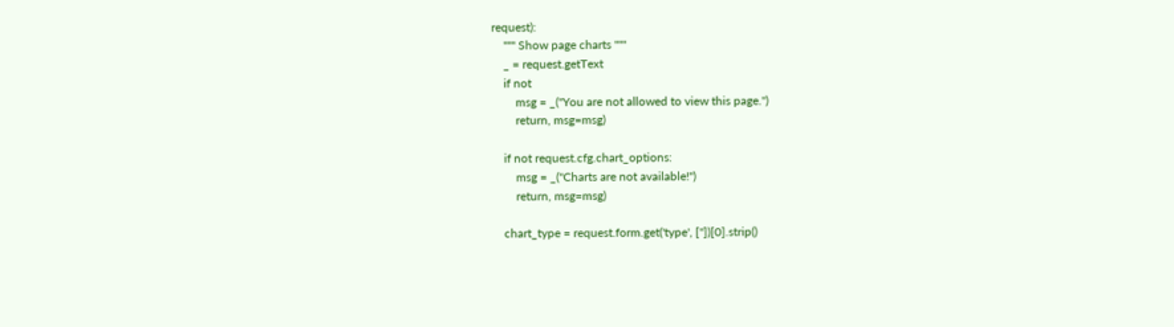request):
    """ Show page charts """
    _ = request.getText
    if not
        msg = _("You are not allowed to view this page.")
        return, msg=msg)

    if not request.cfg.chart_options:
        msg = _("Charts are not available!")
        return, msg=msg)

    chart_type = request.form.get('type', [''])[0].strip()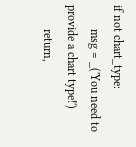if not chart_type:
        msg = _('You need to provide a chart type!')
        return,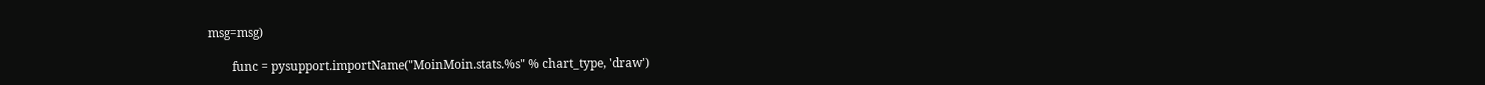msg=msg)

        func = pysupport.importName("MoinMoin.stats.%s" % chart_type, 'draw')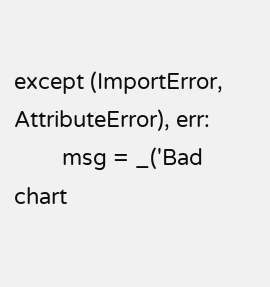except (ImportError, AttributeError), err:
        msg = _('Bad chart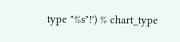type "%s"!') % chart_type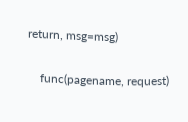return, msg=msg)

    func(pagename, request)